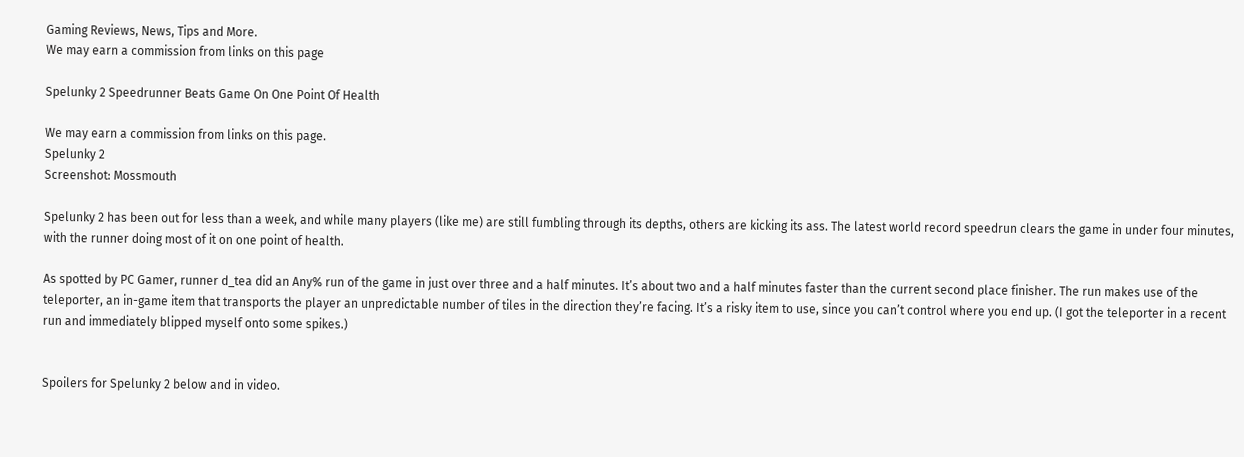Gaming Reviews, News, Tips and More.
We may earn a commission from links on this page

Spelunky 2 Speedrunner Beats Game On One Point Of Health

We may earn a commission from links on this page.
Spelunky 2
Screenshot: Mossmouth

Spelunky 2 has been out for less than a week, and while many players (like me) are still fumbling through its depths, others are kicking its ass. The latest world record speedrun clears the game in under four minutes, with the runner doing most of it on one point of health.

As spotted by PC Gamer, runner d_tea did an Any% run of the game in just over three and a half minutes. It’s about two and a half minutes faster than the current second place finisher. The run makes use of the teleporter, an in-game item that transports the player an unpredictable number of tiles in the direction they’re facing. It’s a risky item to use, since you can’t control where you end up. (I got the teleporter in a recent run and immediately blipped myself onto some spikes.)


Spoilers for Spelunky 2 below and in video.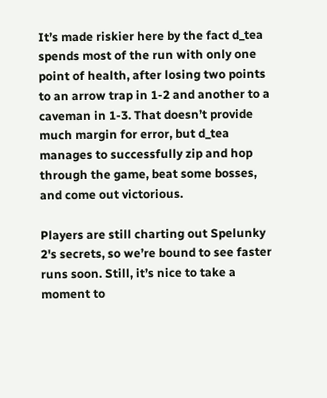It’s made riskier here by the fact d_tea spends most of the run with only one point of health, after losing two points to an arrow trap in 1-2 and another to a caveman in 1-3. That doesn’t provide much margin for error, but d_tea manages to successfully zip and hop through the game, beat some bosses, and come out victorious.

Players are still charting out Spelunky 2's secrets, so we’re bound to see faster runs soon. Still, it’s nice to take a moment to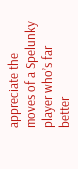appreciate the moves of a Spelunky player who’s far better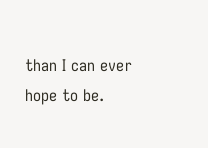than I can ever hope to be.